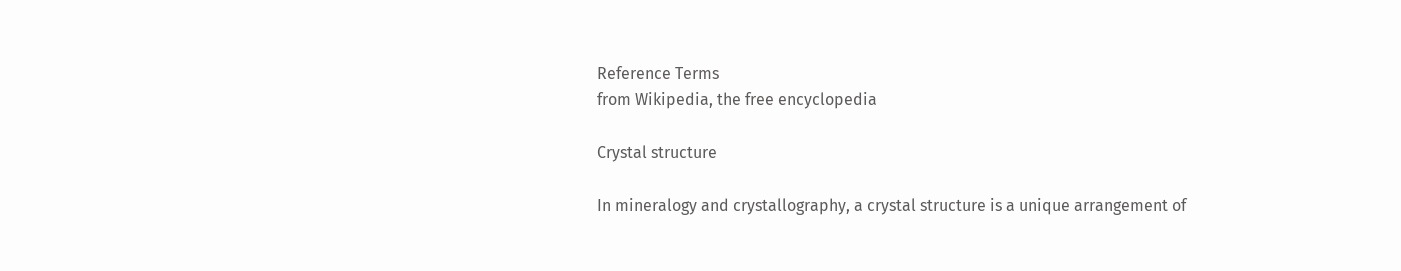Reference Terms
from Wikipedia, the free encyclopedia

Crystal structure

In mineralogy and crystallography, a crystal structure is a unique arrangement of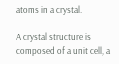atoms in a crystal.

A crystal structure is composed of a unit cell, a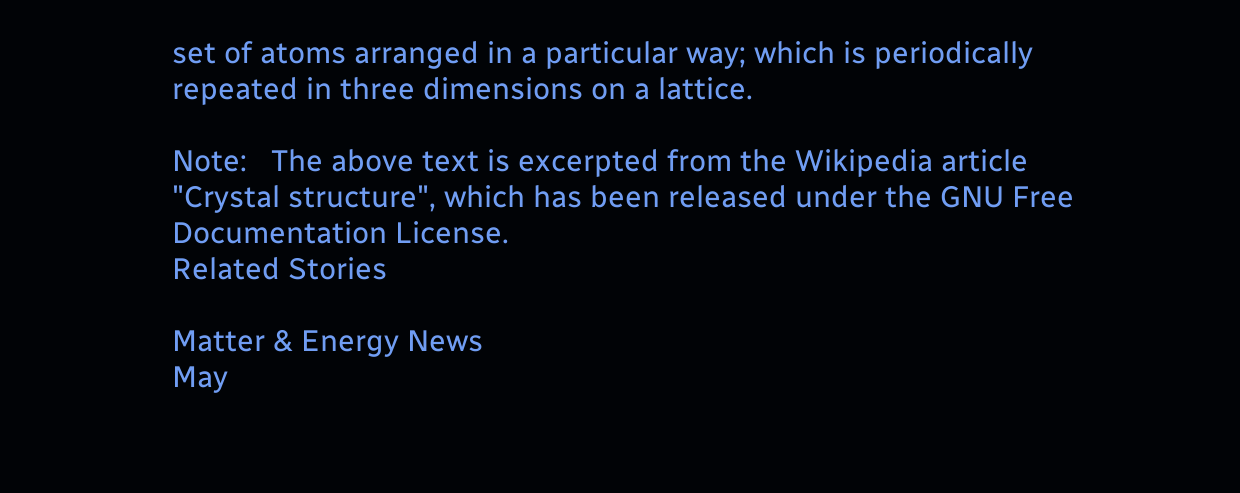set of atoms arranged in a particular way; which is periodically repeated in three dimensions on a lattice.

Note:   The above text is excerpted from the Wikipedia article "Crystal structure", which has been released under the GNU Free Documentation License.
Related Stories

Matter & Energy News
May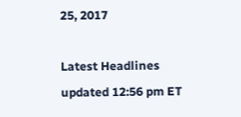25, 2017

Latest Headlines
updated 12:56 pm ET